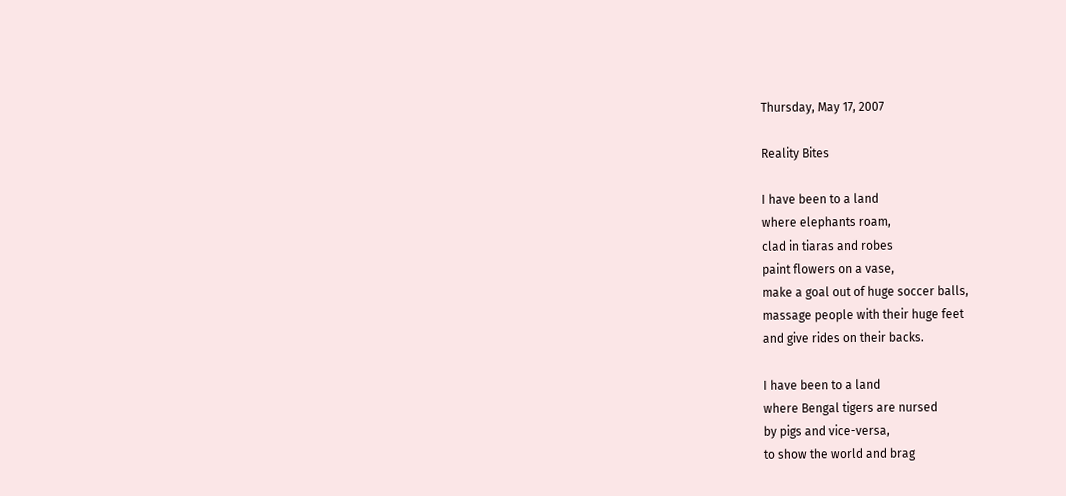Thursday, May 17, 2007

Reality Bites

I have been to a land
where elephants roam,
clad in tiaras and robes
paint flowers on a vase,
make a goal out of huge soccer balls,
massage people with their huge feet
and give rides on their backs.

I have been to a land
where Bengal tigers are nursed
by pigs and vice-versa,
to show the world and brag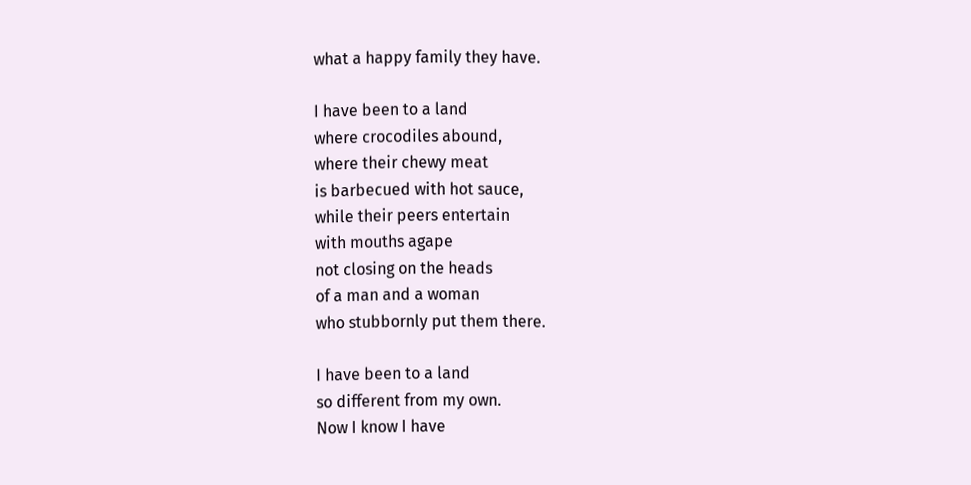what a happy family they have.

I have been to a land
where crocodiles abound,
where their chewy meat
is barbecued with hot sauce,
while their peers entertain
with mouths agape
not closing on the heads
of a man and a woman
who stubbornly put them there.

I have been to a land
so different from my own.
Now I know I have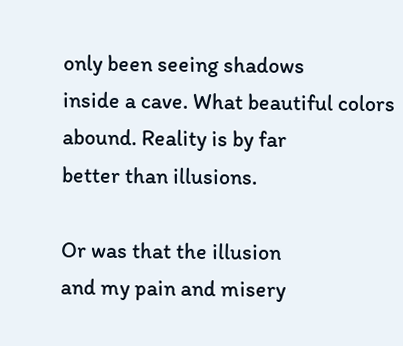only been seeing shadows
inside a cave. What beautiful colors
abound. Reality is by far
better than illusions.

Or was that the illusion
and my pain and misery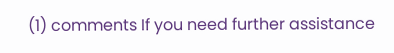(1) comments If you need further assistance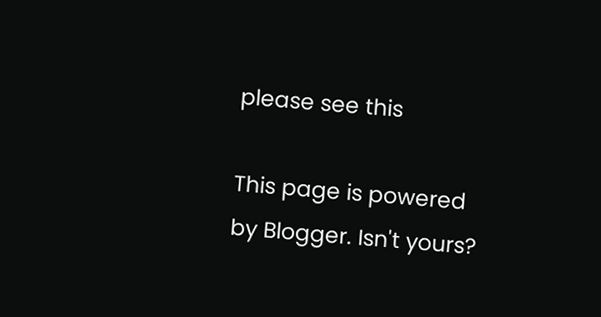please see this

This page is powered by Blogger. Isn't yours?